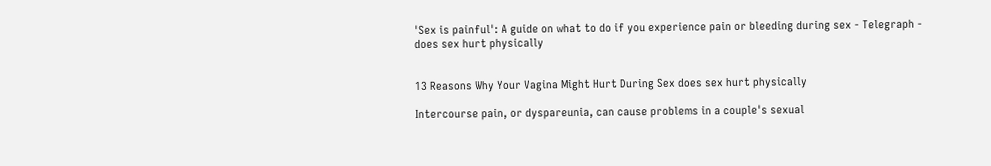'Sex is painful': A guide on what to do if you experience pain or bleeding during sex - Telegraph - does sex hurt physically


13 Reasons Why Your Vagina Might Hurt During Sex does sex hurt physically

Intercourse pain, or dyspareunia, can cause problems in a couple's sexual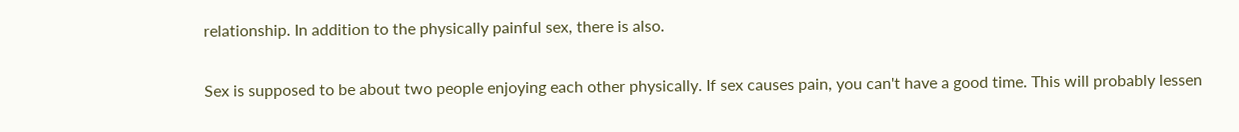relationship. In addition to the physically painful sex, there is also.

Sex is supposed to be about two people enjoying each other physically. If sex causes pain, you can't have a good time. This will probably lessen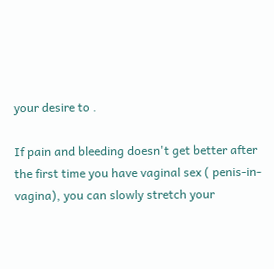your desire to .

If pain and bleeding doesn't get better after the first time you have vaginal sex ( penis-in-vagina), you can slowly stretch your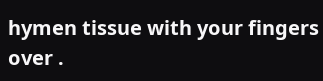hymen tissue with your fingers over .